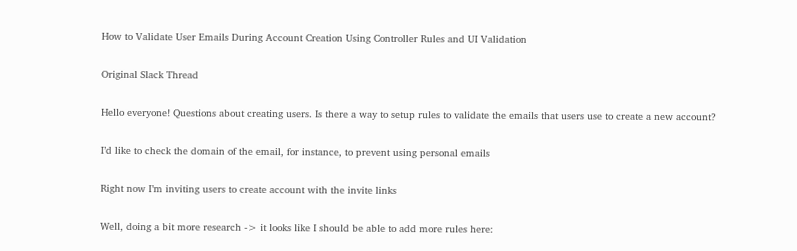How to Validate User Emails During Account Creation Using Controller Rules and UI Validation

Original Slack Thread

Hello everyone! Questions about creating users. Is there a way to setup rules to validate the emails that users use to create a new account?

I’d like to check the domain of the email, for instance, to prevent using personal emails

Right now I’m inviting users to create account with the invite links

Well, doing a bit more research -> it looks like I should be able to add more rules here: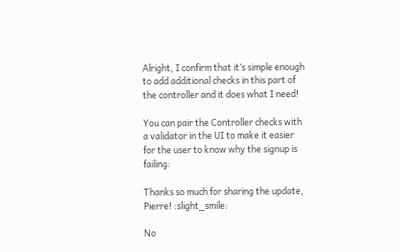Alright, I confirm that it’s simple enough to add additional checks in this part of the controller and it does what I need!

You can pair the Controller checks with a validator in the UI to make it easier for the user to know why the signup is failing:

Thanks so much for sharing the update, Pierre! :slight_smile:

No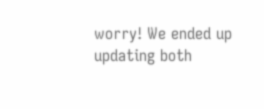worry! We ended up updating both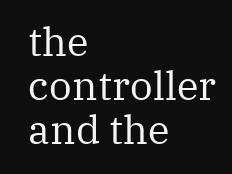the controller and the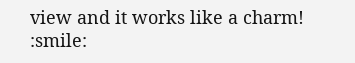view and it works like a charm! :smile: